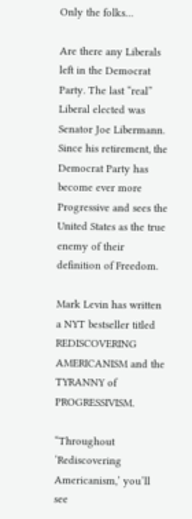Only the folks…

Are there any Liberals left in the Democrat Party. The last “real” Liberal elected was Senator Joe Libermann. Since his retirement, the Democrat Party has become ever more Progressive and sees the United States as the true enemy of their definition of Freedom.

Mark Levin has written a NYT bestseller titled REDISCOVERING AMERICANISM and the TYRANNY of PROGRESSIVISM.

“Throughout ‘Rediscovering Americanism,’ you’ll see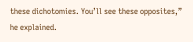these dichotomies. You’ll see these opposites,” he explained.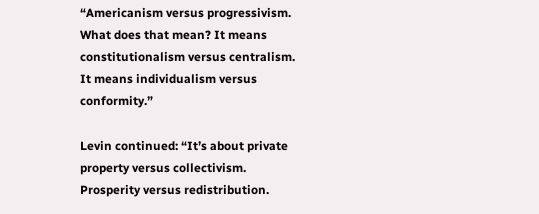“Americanism versus progressivism. What does that mean? It means constitutionalism versus centralism. It means individualism versus conformity.”

Levin continued: “It’s about private property versus collectivism. Prosperity versus redistribution.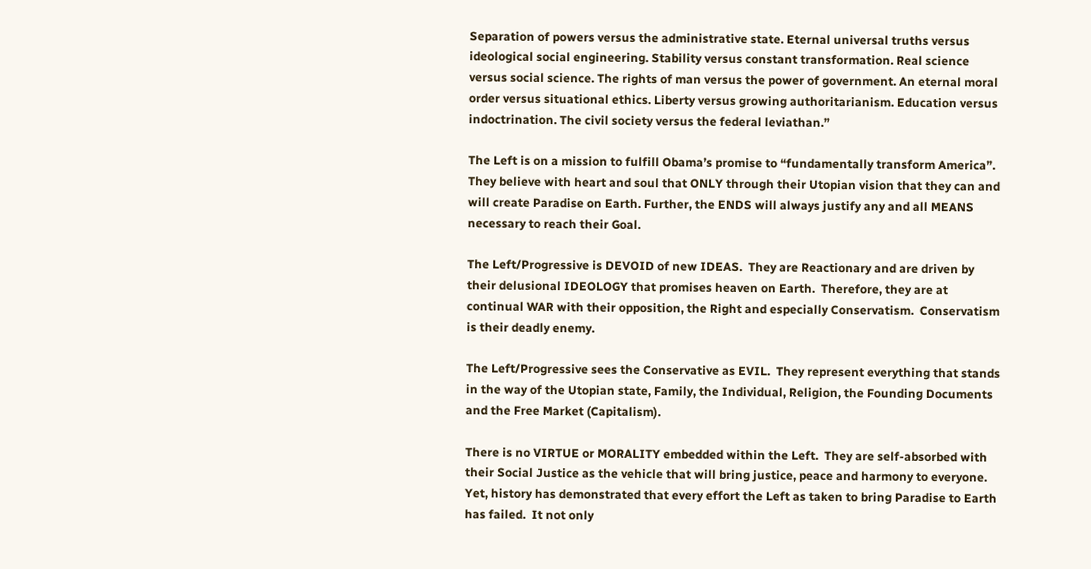Separation of powers versus the administrative state. Eternal universal truths versus ideological social engineering. Stability versus constant transformation. Real science versus social science. The rights of man versus the power of government. An eternal moral order versus situational ethics. Liberty versus growing authoritarianism. Education versus indoctrination. The civil society versus the federal leviathan.”

The Left is on a mission to fulfill Obama’s promise to “fundamentally transform America”.  They believe with heart and soul that ONLY through their Utopian vision that they can and will create Paradise on Earth. Further, the ENDS will always justify any and all MEANS necessary to reach their Goal.

The Left/Progressive is DEVOID of new IDEAS.  They are Reactionary and are driven by their delusional IDEOLOGY that promises heaven on Earth.  Therefore, they are at continual WAR with their opposition, the Right and especially Conservatism.  Conservatism is their deadly enemy.

The Left/Progressive sees the Conservative as EVIL.  They represent everything that stands in the way of the Utopian state, Family, the Individual, Religion, the Founding Documents and the Free Market (Capitalism).

There is no VIRTUE or MORALITY embedded within the Left.  They are self-absorbed with their Social Justice as the vehicle that will bring justice, peace and harmony to everyone.  Yet, history has demonstrated that every effort the Left as taken to bring Paradise to Earth has failed.  It not only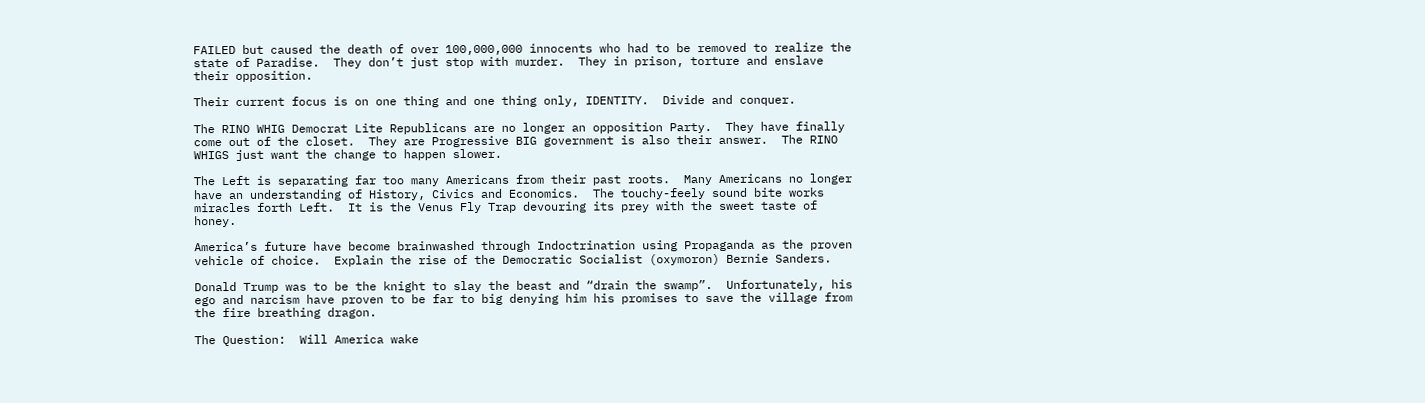FAILED but caused the death of over 100,000,000 innocents who had to be removed to realize the state of Paradise.  They don’t just stop with murder.  They in prison, torture and enslave their opposition.

Their current focus is on one thing and one thing only, IDENTITY.  Divide and conquer.

The RINO WHIG Democrat Lite Republicans are no longer an opposition Party.  They have finally come out of the closet.  They are Progressive BIG government is also their answer.  The RINO WHIGS just want the change to happen slower.

The Left is separating far too many Americans from their past roots.  Many Americans no longer have an understanding of History, Civics and Economics.  The touchy-feely sound bite works miracles forth Left.  It is the Venus Fly Trap devouring its prey with the sweet taste of honey.

America’s future have become brainwashed through Indoctrination using Propaganda as the proven vehicle of choice.  Explain the rise of the Democratic Socialist (oxymoron) Bernie Sanders.

Donald Trump was to be the knight to slay the beast and “drain the swamp”.  Unfortunately, his ego and narcism have proven to be far to big denying him his promises to save the village from the fire breathing dragon.

The Question:  Will America wake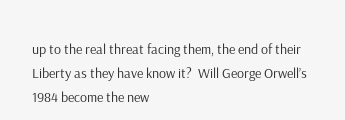up to the real threat facing them, the end of their Liberty as they have know it?  Will George Orwell’s 1984 become the new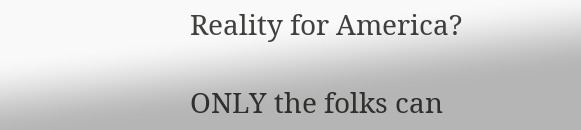Reality for America?

ONLY the folks can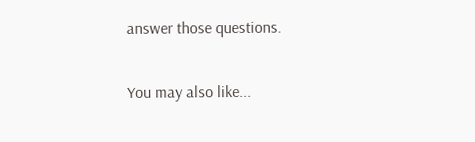answer those questions.

You may also like...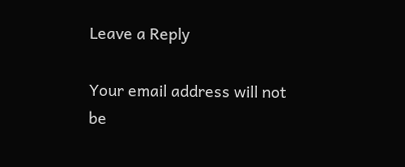Leave a Reply

Your email address will not be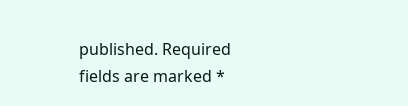published. Required fields are marked *